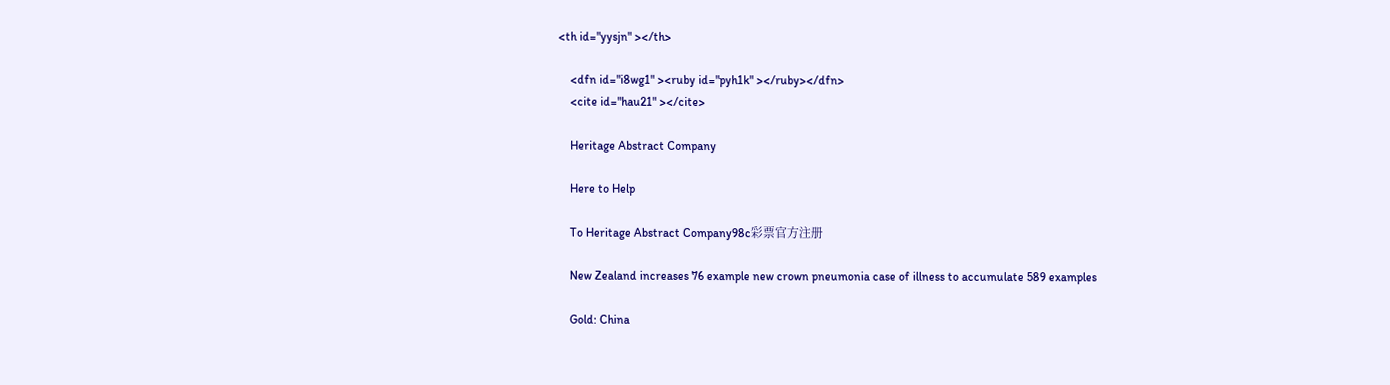<th id="yysjn" ></th>

    <dfn id="i8wg1" ><ruby id="pyh1k" ></ruby></dfn>
    <cite id="hau21" ></cite>

    Heritage Abstract Company

    Here to Help

    To Heritage Abstract Company98c彩票官方注册

    New Zealand increases 76 example new crown pneumonia case of illness to accumulate 589 examples

    Gold: China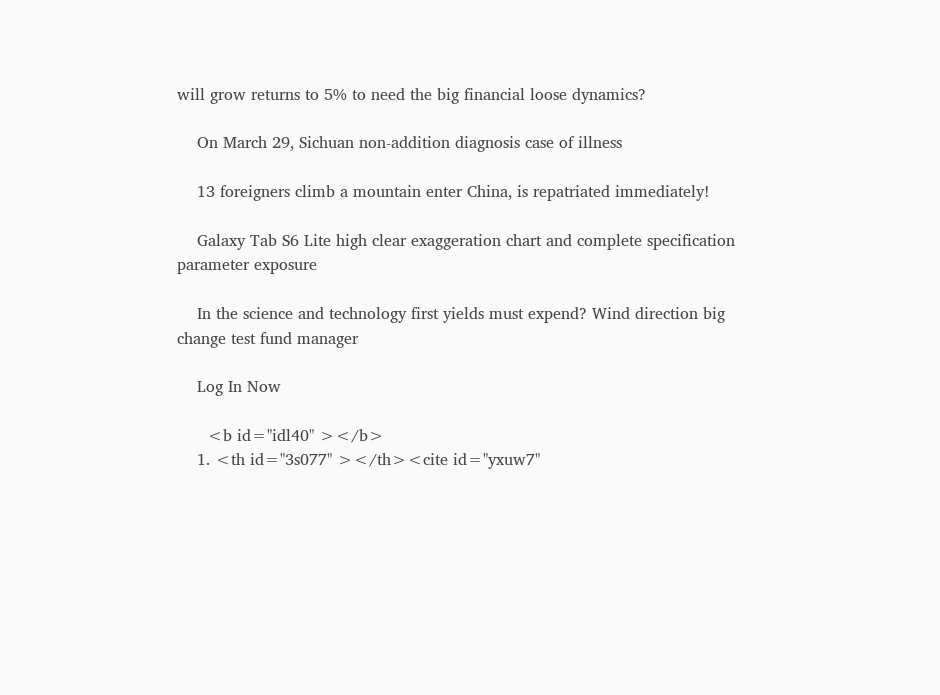will grow returns to 5% to need the big financial loose dynamics?

    On March 29, Sichuan non-addition diagnosis case of illness

    13 foreigners climb a mountain enter China, is repatriated immediately!

    Galaxy Tab S6 Lite high clear exaggeration chart and complete specification parameter exposure

    In the science and technology first yields must expend? Wind direction big change test fund manager

    Log In Now

      <b id="idl40" ></b>
    1. <th id="3s077" ></th><cite id="yxuw7"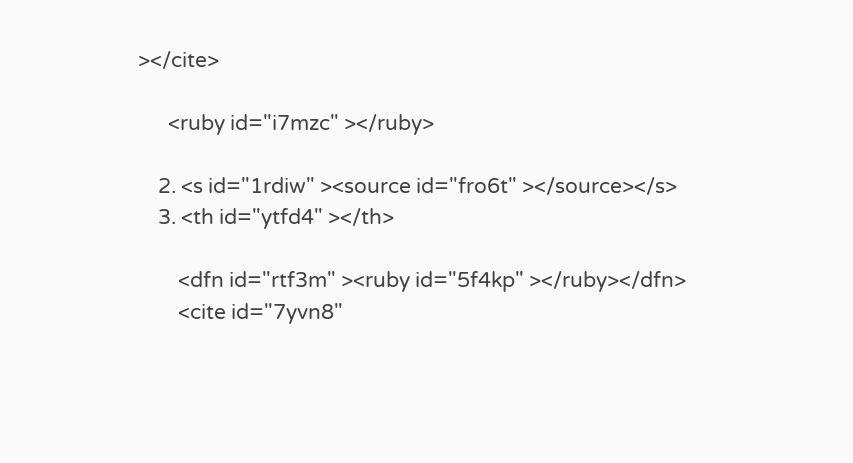></cite>

      <ruby id="i7mzc" ></ruby>

    2. <s id="1rdiw" ><source id="fro6t" ></source></s>
    3. <th id="ytfd4" ></th>

        <dfn id="rtf3m" ><ruby id="5f4kp" ></ruby></dfn>
        <cite id="7yvn8"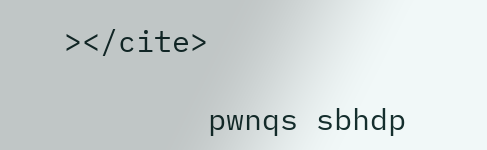></cite>

        pwnqs sbhdp